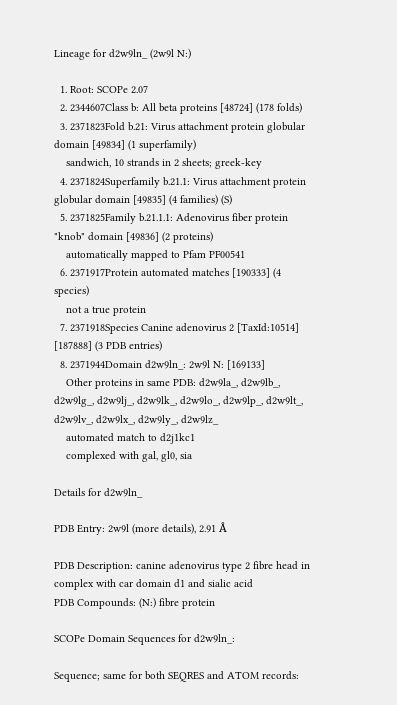Lineage for d2w9ln_ (2w9l N:)

  1. Root: SCOPe 2.07
  2. 2344607Class b: All beta proteins [48724] (178 folds)
  3. 2371823Fold b.21: Virus attachment protein globular domain [49834] (1 superfamily)
    sandwich, 10 strands in 2 sheets; greek-key
  4. 2371824Superfamily b.21.1: Virus attachment protein globular domain [49835] (4 families) (S)
  5. 2371825Family b.21.1.1: Adenovirus fiber protein "knob" domain [49836] (2 proteins)
    automatically mapped to Pfam PF00541
  6. 2371917Protein automated matches [190333] (4 species)
    not a true protein
  7. 2371918Species Canine adenovirus 2 [TaxId:10514] [187888] (3 PDB entries)
  8. 2371944Domain d2w9ln_: 2w9l N: [169133]
    Other proteins in same PDB: d2w9la_, d2w9lb_, d2w9lg_, d2w9lj_, d2w9lk_, d2w9lo_, d2w9lp_, d2w9lt_, d2w9lv_, d2w9lx_, d2w9ly_, d2w9lz_
    automated match to d2j1kc1
    complexed with gal, gl0, sia

Details for d2w9ln_

PDB Entry: 2w9l (more details), 2.91 Å

PDB Description: canine adenovirus type 2 fibre head in complex with car domain d1 and sialic acid
PDB Compounds: (N:) fibre protein

SCOPe Domain Sequences for d2w9ln_:

Sequence; same for both SEQRES and ATOM records: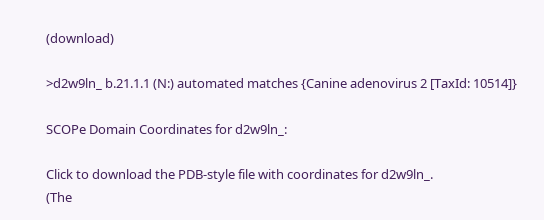(download)

>d2w9ln_ b.21.1.1 (N:) automated matches {Canine adenovirus 2 [TaxId: 10514]}

SCOPe Domain Coordinates for d2w9ln_:

Click to download the PDB-style file with coordinates for d2w9ln_.
(The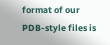format of our PDB-style files is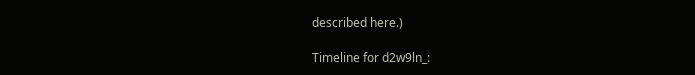described here.)

Timeline for d2w9ln_: